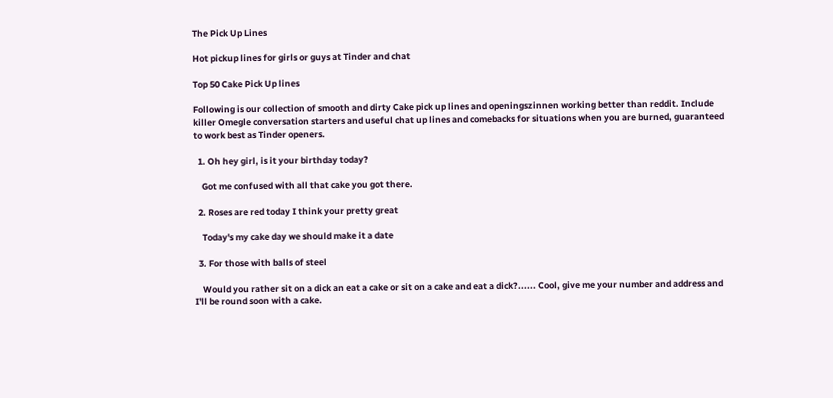The Pick Up Lines

Hot pickup lines for girls or guys at Tinder and chat

Top 50 Cake Pick Up lines

Following is our collection of smooth and dirty Cake pick up lines and openingszinnen working better than reddit. Include killer Omegle conversation starters and useful chat up lines and comebacks for situations when you are burned, guaranteed to work best as Tinder openers.

  1. Oh hey girl, is it your birthday today?

    Got me confused with all that cake you got there.

  2. Roses are red today I think your pretty great

    Today's my cake day we should make it a date

  3. For those with balls of steel

    Would you rather sit on a dick an eat a cake or sit on a cake and eat a dick?...... Cool, give me your number and address and I'll be round soon with a cake.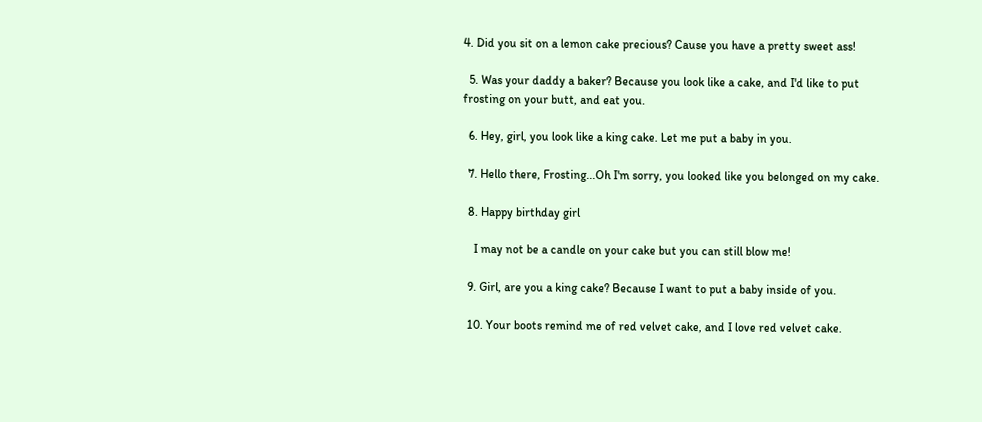4. Did you sit on a lemon cake precious? Cause you have a pretty sweet ass!

  5. Was your daddy a baker? Because you look like a cake, and I'd like to put frosting on your butt, and eat you.

  6. Hey, girl, you look like a king cake. Let me put a baby in you.

  7. Hello there, Frosting...Oh I'm sorry, you looked like you belonged on my cake.

  8. Happy birthday girl

    I may not be a candle on your cake but you can still blow me!

  9. Girl, are you a king cake? Because I want to put a baby inside of you.

  10. Your boots remind me of red velvet cake, and I love red velvet cake.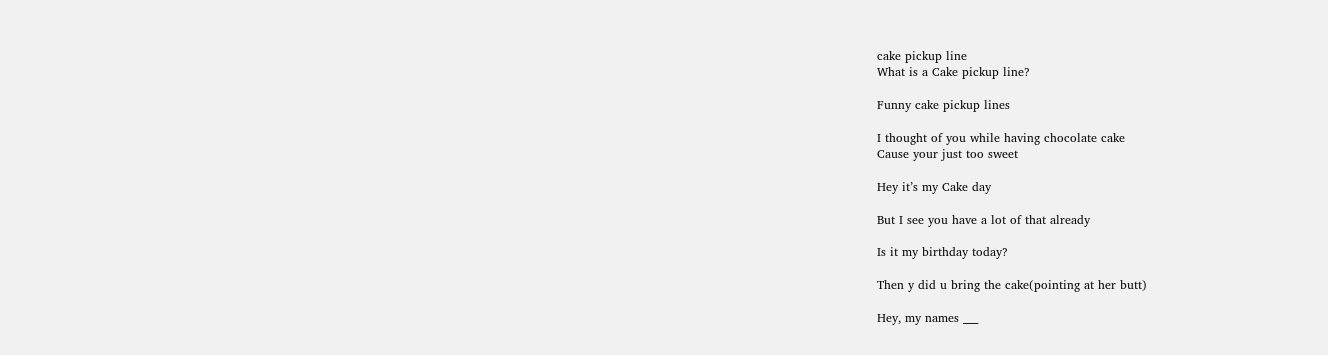cake pickup line
What is a Cake pickup line?

Funny cake pickup lines

I thought of you while having chocolate cake
Cause your just too sweet

Hey it’s my Cake day

But I see you have a lot of that already

Is it my birthday today?

Then y did u bring the cake(pointing at her butt)

Hey, my names ___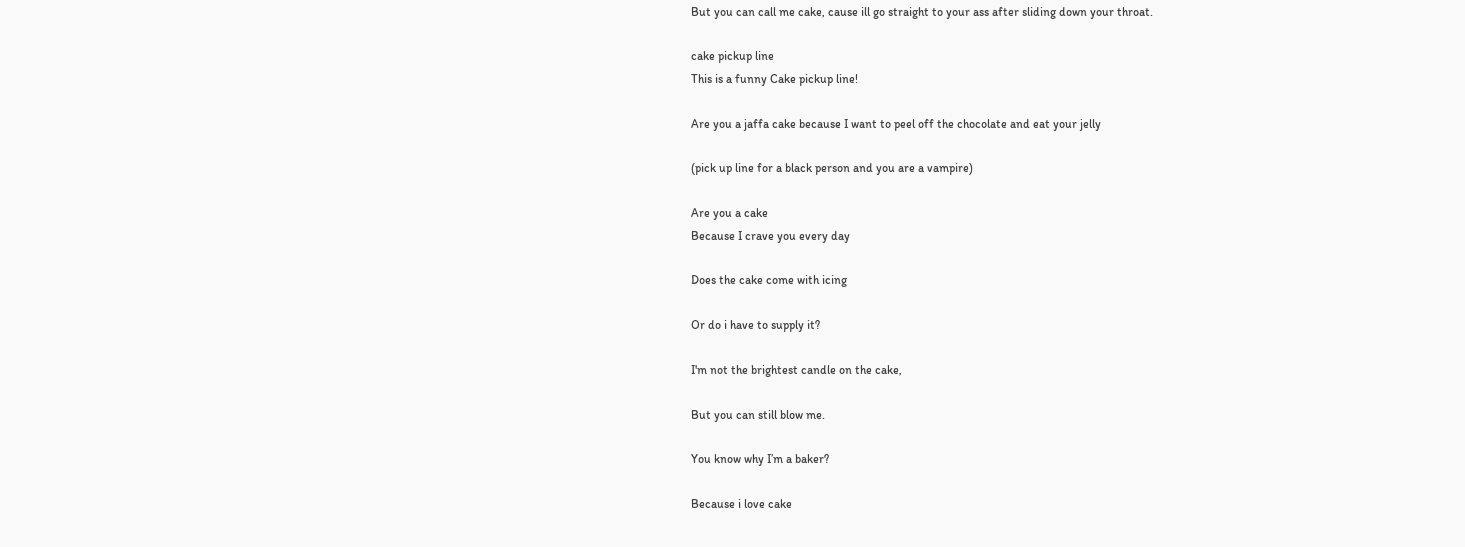But you can call me cake, cause ill go straight to your ass after sliding down your throat.

cake pickup line
This is a funny Cake pickup line!

Are you a jaffa cake because I want to peel off the chocolate and eat your jelly

(pick up line for a black person and you are a vampire)

Are you a cake
Because I crave you every day

Does the cake come with icing

Or do i have to supply it?

I'm not the brightest candle on the cake,

But you can still blow me.

You know why I’m a baker?

Because i love cake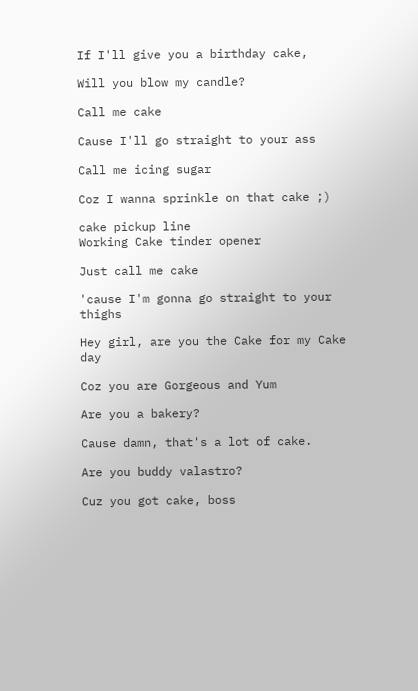If I'll give you a birthday cake,

Will you blow my candle?

Call me cake

Cause I'll go straight to your ass

Call me icing sugar

Coz I wanna sprinkle on that cake ;)

cake pickup line
Working Cake tinder opener

Just call me cake

'cause I'm gonna go straight to your thighs

Hey girl, are you the Cake for my Cake day

Coz you are Gorgeous and Yum

Are you a bakery?

Cause damn, that's a lot of cake.

Are you buddy valastro?

Cuz you got cake, boss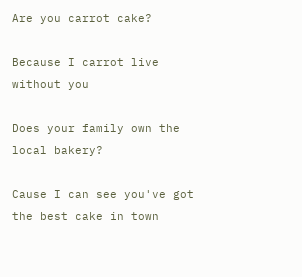Are you carrot cake?

Because I carrot live without you

Does your family own the local bakery?

Cause I can see you've got the best cake in town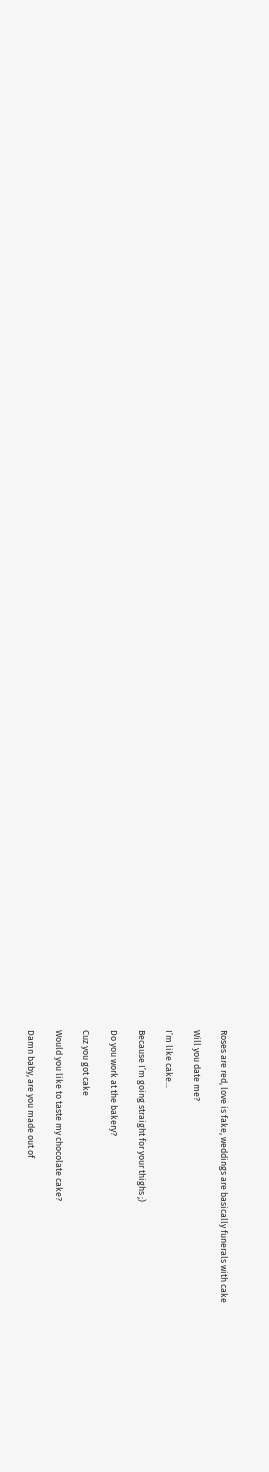Roses are red, love is fake, weddings are basically funerals with cake

Will you date me?

I’m like cake...

Because I’m going straight for your thighs ;)

Do you work at the bakery?

Cuz you got cake

Would you like to taste my chocolate cake?

Damn baby, are you made out of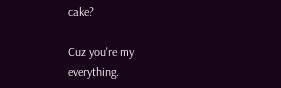cake?

Cuz you're my everything.